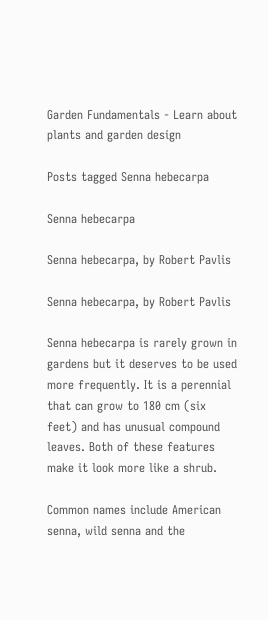Garden Fundamentals - Learn about plants and garden design

Posts tagged Senna hebecarpa

Senna hebecarpa

Senna hebecarpa, by Robert Pavlis

Senna hebecarpa, by Robert Pavlis

Senna hebecarpa is rarely grown in gardens but it deserves to be used more frequently. It is a perennial that can grow to 180 cm (six  feet) and has unusual compound leaves. Both of these features make it look more like a shrub.

Common names include American senna, wild senna and the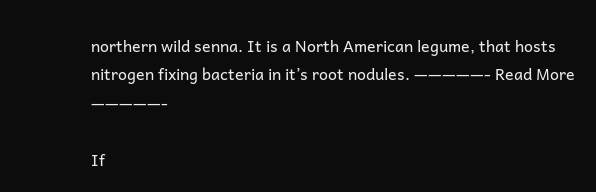northern wild senna. It is a North American legume, that hosts nitrogen fixing bacteria in it’s root nodules. —————- Read More —————-

If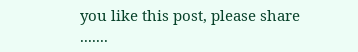you like this post, please share .......